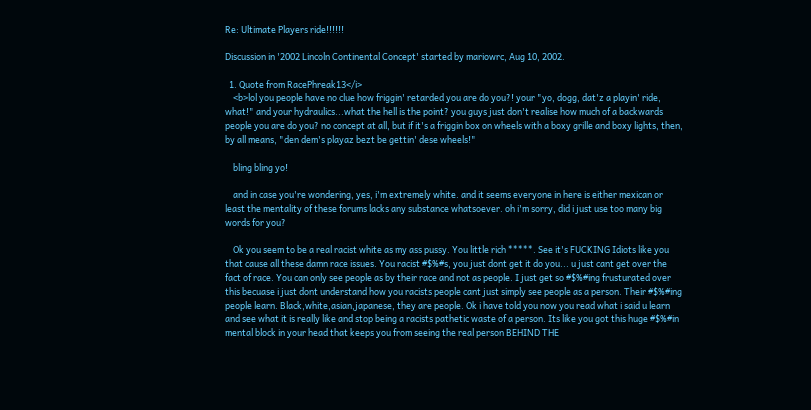Re: Ultimate Players ride!!!!!!

Discussion in '2002 Lincoln Continental Concept' started by mariowrc, Aug 10, 2002.

  1. Quote from RacePhreak13</i>
    <b>lol you people have no clue how friggin' retarded you are do you?! your "yo, dogg, dat'z a playin' ride, what!" and your hydraulics...what the hell is the point? you guys just don't realise how much of a backwards people you are do you? no concept at all, but if it's a friggin box on wheels with a boxy grille and boxy lights, then, by all means, "den dem's playaz bezt be gettin' dese wheels!"

    bling bling yo!

    and in case you're wondering, yes, i'm extremely white. and it seems everyone in here is either mexican or least the mentality of these forums lacks any substance whatsoever. oh i'm sorry, did i just use too many big words for you?

    Ok you seem to be a real racist white as my ass pussy. You little rich *****. See it's FUCKING Idiots like you that cause all these damn race issues. You racist #$%#s, you just dont get it do you... u just cant get over the fact of race. You can only see people as by their race and not as people. I just get so #$%#ing frusturated over this becuase i just dont understand how you racists people cant just simply see people as a person. Their #$%#ing people learn. Black,white,asian,japanese, they are people. Ok i have told you now you read what i said u learn and see what it is really like and stop being a racists pathetic waste of a person. Its like you got this huge #$%#in mental block in your head that keeps you from seeing the real person BEHIND THE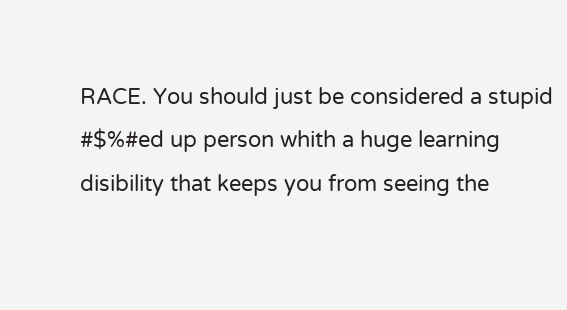RACE. You should just be considered a stupid #$%#ed up person whith a huge learning disibility that keeps you from seeing the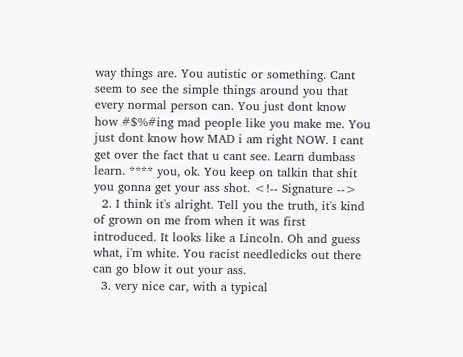way things are. You autistic or something. Cant seem to see the simple things around you that every normal person can. You just dont know how #$%#ing mad people like you make me. You just dont know how MAD i am right NOW. I cant get over the fact that u cant see. Learn dumbass learn. **** you, ok. You keep on talkin that shit you gonna get your ass shot. <!-- Signature -->
  2. I think it's alright. Tell you the truth, it's kind of grown on me from when it was first introduced. It looks like a Lincoln. Oh and guess what, i'm white. You racist needledicks out there can go blow it out your ass.
  3. very nice car, with a typical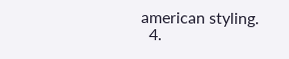american styling.
  4.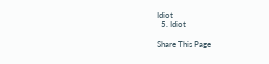Idiot
  5. Idiot

Share This Page